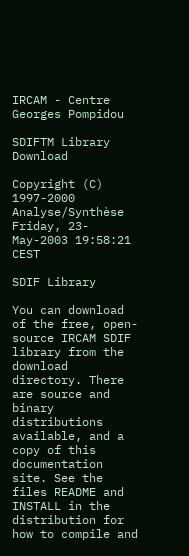IRCAM - Centre Georges Pompidou

SDIFTM Library Download

Copyright (C) 1997-2000 Analyse/Synthèse
Friday, 23-May-2003 19:58:21 CEST

SDIF Library

You can download of the free, open-source IRCAM SDIF library from the download directory. There are source and binary distributions available, and a copy of this documentation site. See the files README and INSTALL in the distribution for how to compile and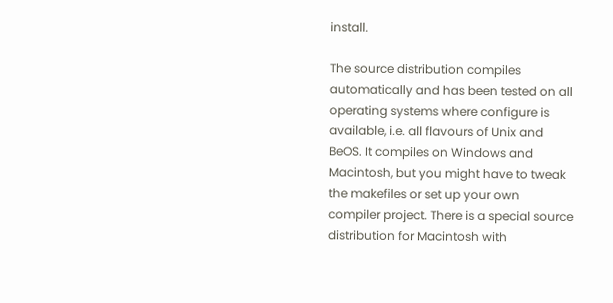install.

The source distribution compiles automatically and has been tested on all operating systems where configure is available, i.e. all flavours of Unix and BeOS. It compiles on Windows and Macintosh, but you might have to tweak the makefiles or set up your own compiler project. There is a special source distribution for Macintosh with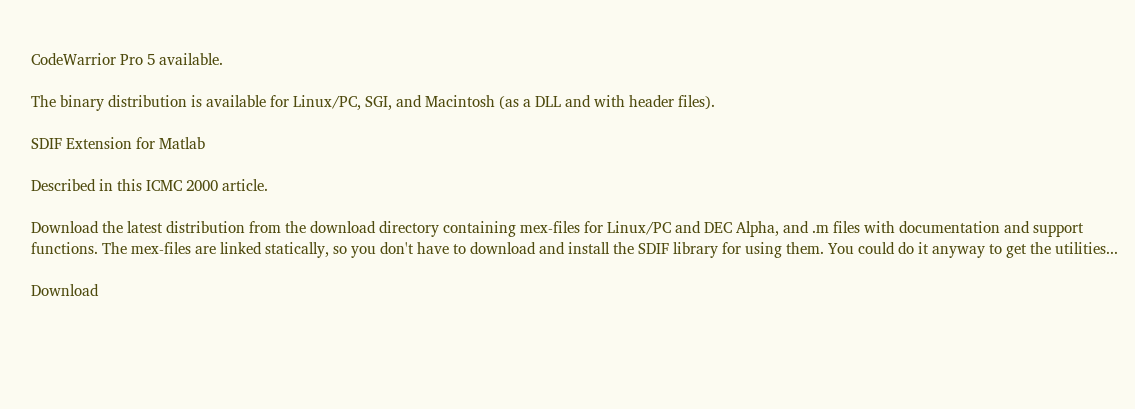CodeWarrior Pro 5 available.

The binary distribution is available for Linux/PC, SGI, and Macintosh (as a DLL and with header files).

SDIF Extension for Matlab

Described in this ICMC 2000 article.

Download the latest distribution from the download directory containing mex-files for Linux/PC and DEC Alpha, and .m files with documentation and support functions. The mex-files are linked statically, so you don't have to download and install the SDIF library for using them. You could do it anyway to get the utilities...

Download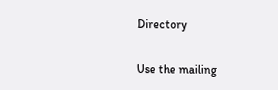Directory


Use the mailing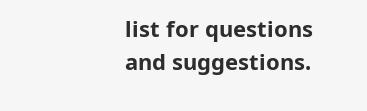list for questions and suggestions.